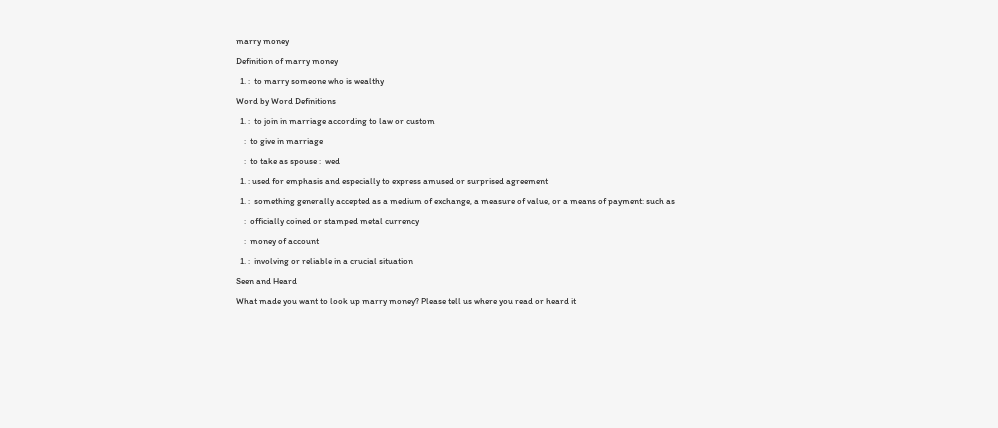marry money

Definition of marry money

  1. :  to marry someone who is wealthy

Word by Word Definitions

  1. :  to join in marriage according to law or custom

    :  to give in marriage

    :  to take as spouse :  wed

  1. : used for emphasis and especially to express amused or surprised agreement

  1. :  something generally accepted as a medium of exchange, a measure of value, or a means of payment: such as

    :  officially coined or stamped metal currency

    :  money of account

  1. :  involving or reliable in a crucial situation

Seen and Heard

What made you want to look up marry money? Please tell us where you read or heard it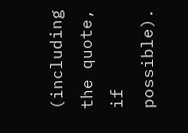(including the quote, if possible).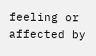feeling or affected by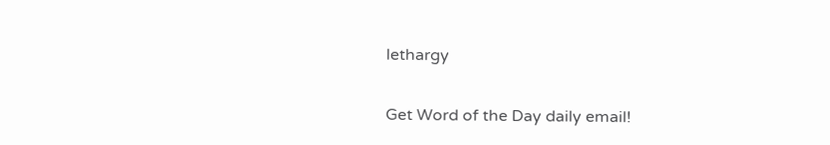lethargy

Get Word of the Day daily email!